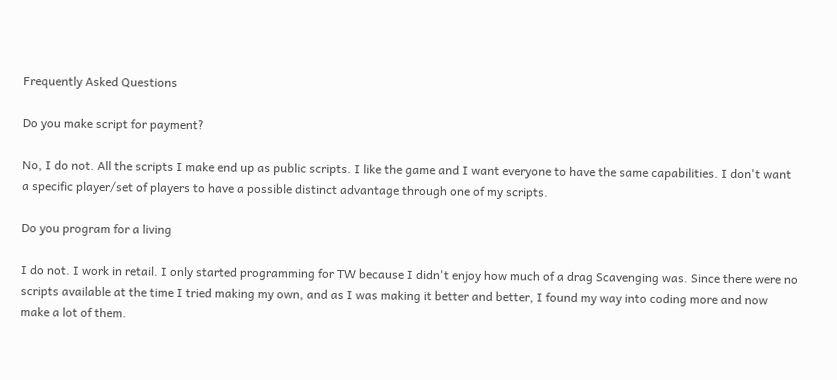Frequently Asked Questions

Do you make script for payment?

No, I do not. All the scripts I make end up as public scripts. I like the game and I want everyone to have the same capabilities. I don't want a specific player/set of players to have a possible distinct advantage through one of my scripts.

Do you program for a living

I do not. I work in retail. I only started programming for TW because I didn't enjoy how much of a drag Scavenging was. Since there were no scripts available at the time I tried making my own, and as I was making it better and better, I found my way into coding more and now make a lot of them.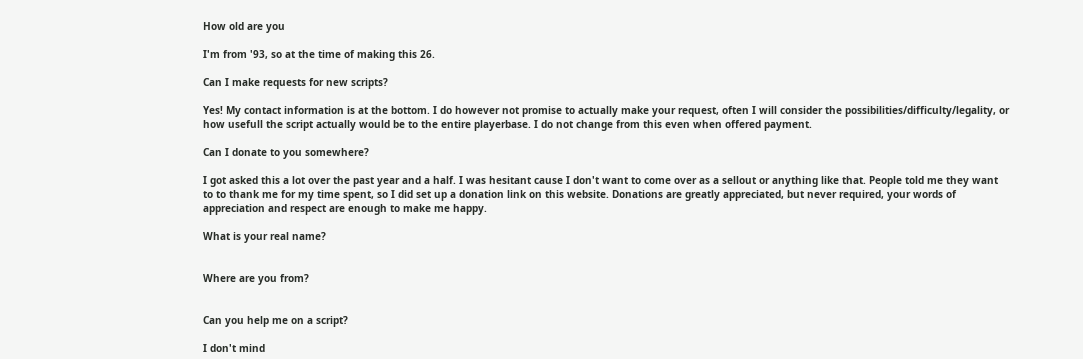How old are you

I'm from '93, so at the time of making this 26.

Can I make requests for new scripts?

Yes! My contact information is at the bottom. I do however not promise to actually make your request, often I will consider the possibilities/difficulty/legality, or how usefull the script actually would be to the entire playerbase. I do not change from this even when offered payment.

Can I donate to you somewhere?

I got asked this a lot over the past year and a half. I was hesitant cause I don't want to come over as a sellout or anything like that. People told me they want to to thank me for my time spent, so I did set up a donation link on this website. Donations are greatly appreciated, but never required, your words of appreciation and respect are enough to make me happy.

What is your real name?


Where are you from?


Can you help me on a script?

I don't mind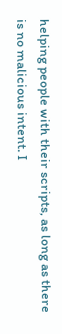helping people with their scripts, as long as there is no malicious intent. I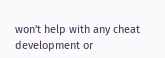won't help with any cheat development or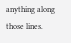anything along those lines.